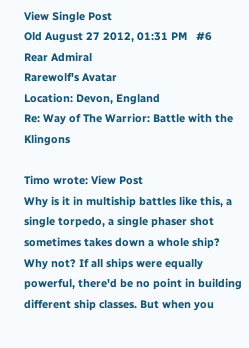View Single Post
Old August 27 2012, 01:31 PM   #6
Rear Admiral
Rarewolf's Avatar
Location: Devon, England
Re: Way of The Warrior: Battle with the Klingons

Timo wrote: View Post
Why is it in multiship battles like this, a single torpedo, a single phaser shot sometimes takes down a whole ship?
Why not? If all ships were equally powerful, there'd be no point in building different ship classes. But when you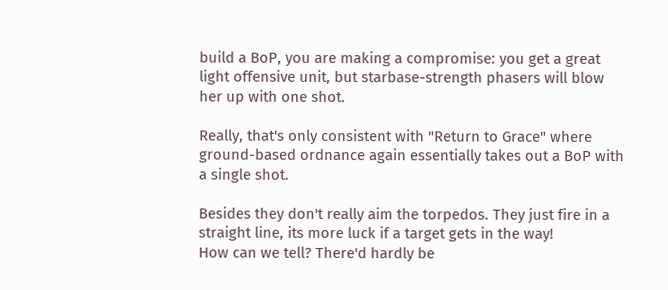build a BoP, you are making a compromise: you get a great light offensive unit, but starbase-strength phasers will blow her up with one shot.

Really, that's only consistent with "Return to Grace" where ground-based ordnance again essentially takes out a BoP with a single shot.

Besides they don't really aim the torpedos. They just fire in a straight line, its more luck if a target gets in the way!
How can we tell? There'd hardly be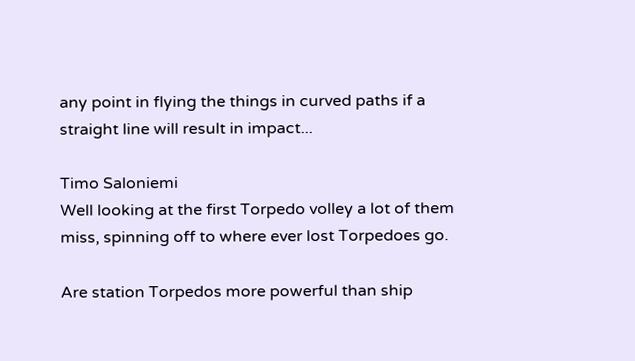any point in flying the things in curved paths if a straight line will result in impact...

Timo Saloniemi
Well looking at the first Torpedo volley a lot of them miss, spinning off to where ever lost Torpedoes go.

Are station Torpedos more powerful than ship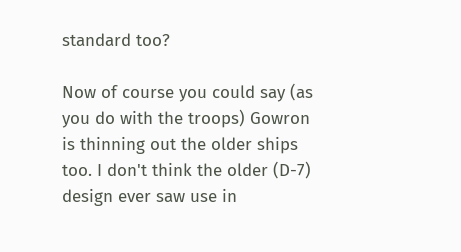standard too?

Now of course you could say (as you do with the troops) Gowron is thinning out the older ships too. I don't think the older (D-7) design ever saw use in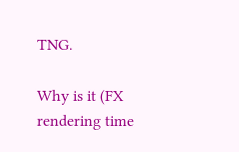TNG.

Why is it (FX rendering time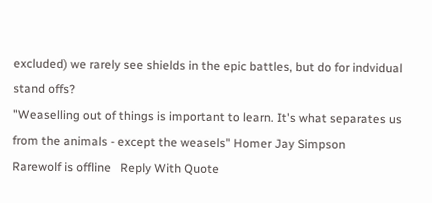excluded) we rarely see shields in the epic battles, but do for indvidual stand offs?
"Weaselling out of things is important to learn. It's what separates us from the animals - except the weasels" Homer Jay Simpson
Rarewolf is offline   Reply With Quote